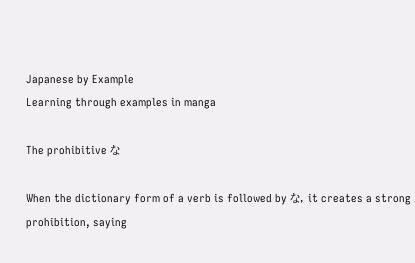Japanese by Example
Learning through examples in manga

The prohibitive な

When the dictionary form of a verb is followed by な, it creates a strong prohibition, saying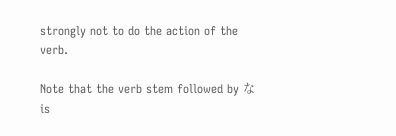strongly not to do the action of the verb.

Note that the verb stem followed by な is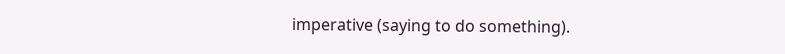imperative (saying to do something).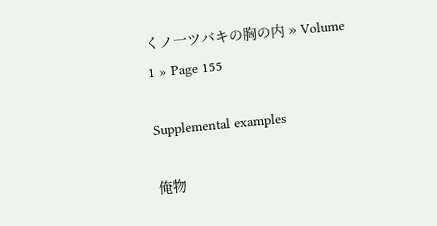くノ一ツバキの胸の内 » Volume 1 » Page 155

Supplemental examples

俺物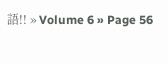語!! » Volume 6 » Page 56